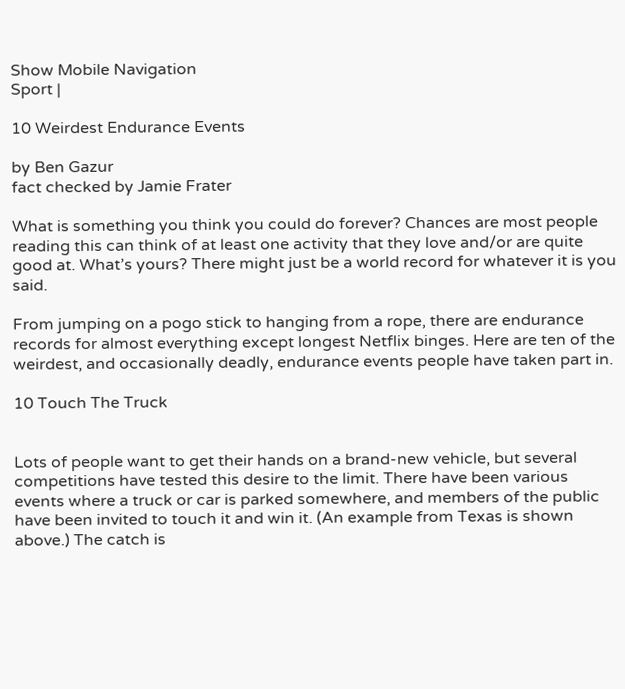Show Mobile Navigation
Sport |

10 Weirdest Endurance Events

by Ben Gazur
fact checked by Jamie Frater

What is something you think you could do forever? Chances are most people reading this can think of at least one activity that they love and/or are quite good at. What’s yours? There might just be a world record for whatever it is you said.

From jumping on a pogo stick to hanging from a rope, there are endurance records for almost everything except longest Netflix binges. Here are ten of the weirdest, and occasionally deadly, endurance events people have taken part in.

10 Touch The Truck


Lots of people want to get their hands on a brand-new vehicle, but several competitions have tested this desire to the limit. There have been various events where a truck or car is parked somewhere, and members of the public have been invited to touch it and win it. (An example from Texas is shown above.) The catch is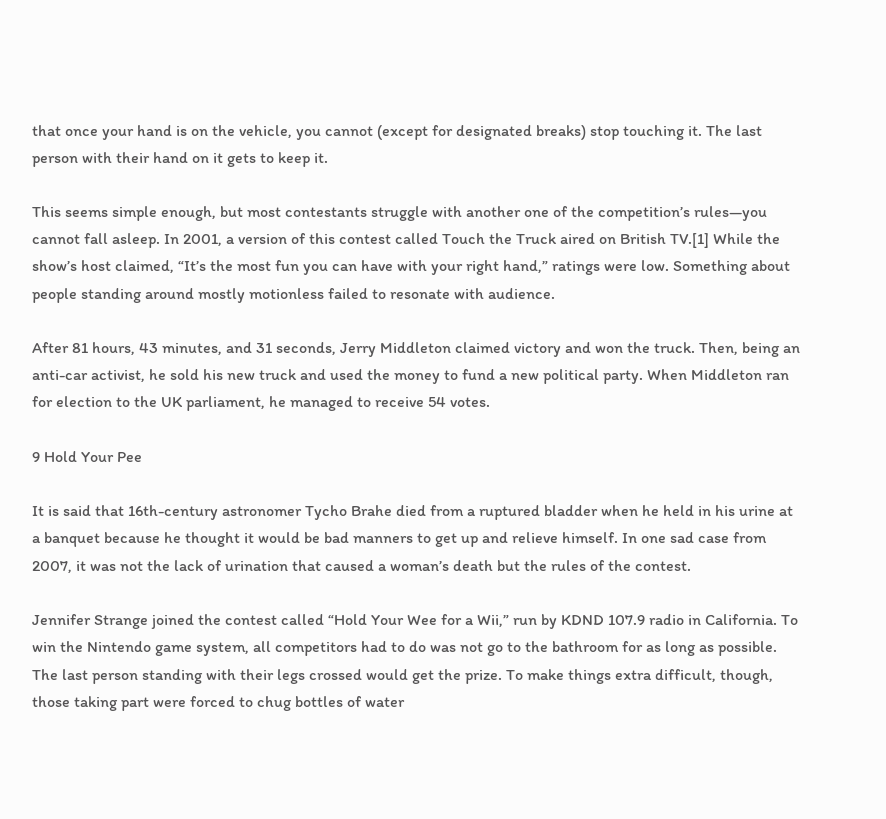that once your hand is on the vehicle, you cannot (except for designated breaks) stop touching it. The last person with their hand on it gets to keep it.

This seems simple enough, but most contestants struggle with another one of the competition’s rules—you cannot fall asleep. In 2001, a version of this contest called Touch the Truck aired on British TV.[1] While the show’s host claimed, “It’s the most fun you can have with your right hand,” ratings were low. Something about people standing around mostly motionless failed to resonate with audience.

After 81 hours, 43 minutes, and 31 seconds, Jerry Middleton claimed victory and won the truck. Then, being an anti-car activist, he sold his new truck and used the money to fund a new political party. When Middleton ran for election to the UK parliament, he managed to receive 54 votes.

9 Hold Your Pee

It is said that 16th-century astronomer Tycho Brahe died from a ruptured bladder when he held in his urine at a banquet because he thought it would be bad manners to get up and relieve himself. In one sad case from 2007, it was not the lack of urination that caused a woman’s death but the rules of the contest.

Jennifer Strange joined the contest called “Hold Your Wee for a Wii,” run by KDND 107.9 radio in California. To win the Nintendo game system, all competitors had to do was not go to the bathroom for as long as possible. The last person standing with their legs crossed would get the prize. To make things extra difficult, though, those taking part were forced to chug bottles of water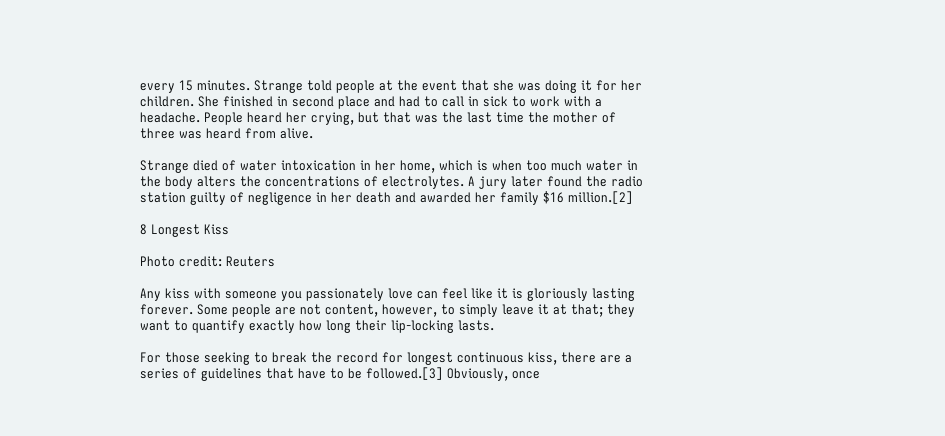every 15 minutes. Strange told people at the event that she was doing it for her children. She finished in second place and had to call in sick to work with a headache. People heard her crying, but that was the last time the mother of three was heard from alive.

Strange died of water intoxication in her home, which is when too much water in the body alters the concentrations of electrolytes. A jury later found the radio station guilty of negligence in her death and awarded her family $16 million.[2]

8 Longest Kiss

Photo credit: Reuters

Any kiss with someone you passionately love can feel like it is gloriously lasting forever. Some people are not content, however, to simply leave it at that; they want to quantify exactly how long their lip-locking lasts.

For those seeking to break the record for longest continuous kiss, there are a series of guidelines that have to be followed.[3] Obviously, once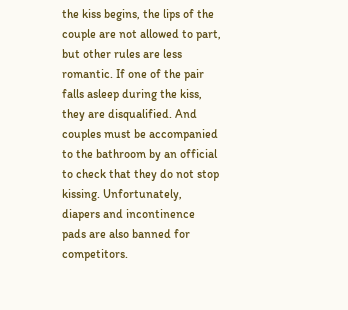the kiss begins, the lips of the couple are not allowed to part, but other rules are less romantic. If one of the pair falls asleep during the kiss, they are disqualified. And couples must be accompanied to the bathroom by an official to check that they do not stop kissing. Unfortunately, diapers and incontinence pads are also banned for competitors.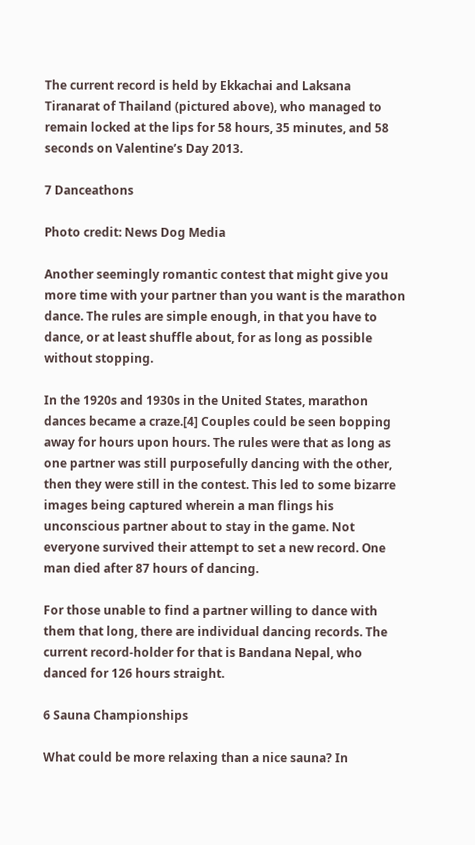The current record is held by Ekkachai and Laksana Tiranarat of Thailand (pictured above), who managed to remain locked at the lips for 58 hours, 35 minutes, and 58 seconds on Valentine’s Day 2013.

7 Danceathons

Photo credit: News Dog Media

Another seemingly romantic contest that might give you more time with your partner than you want is the marathon dance. The rules are simple enough, in that you have to dance, or at least shuffle about, for as long as possible without stopping.

In the 1920s and 1930s in the United States, marathon dances became a craze.[4] Couples could be seen bopping away for hours upon hours. The rules were that as long as one partner was still purposefully dancing with the other, then they were still in the contest. This led to some bizarre images being captured wherein a man flings his unconscious partner about to stay in the game. Not everyone survived their attempt to set a new record. One man died after 87 hours of dancing.

For those unable to find a partner willing to dance with them that long, there are individual dancing records. The current record-holder for that is Bandana Nepal, who danced for 126 hours straight.

6 Sauna Championships

What could be more relaxing than a nice sauna? In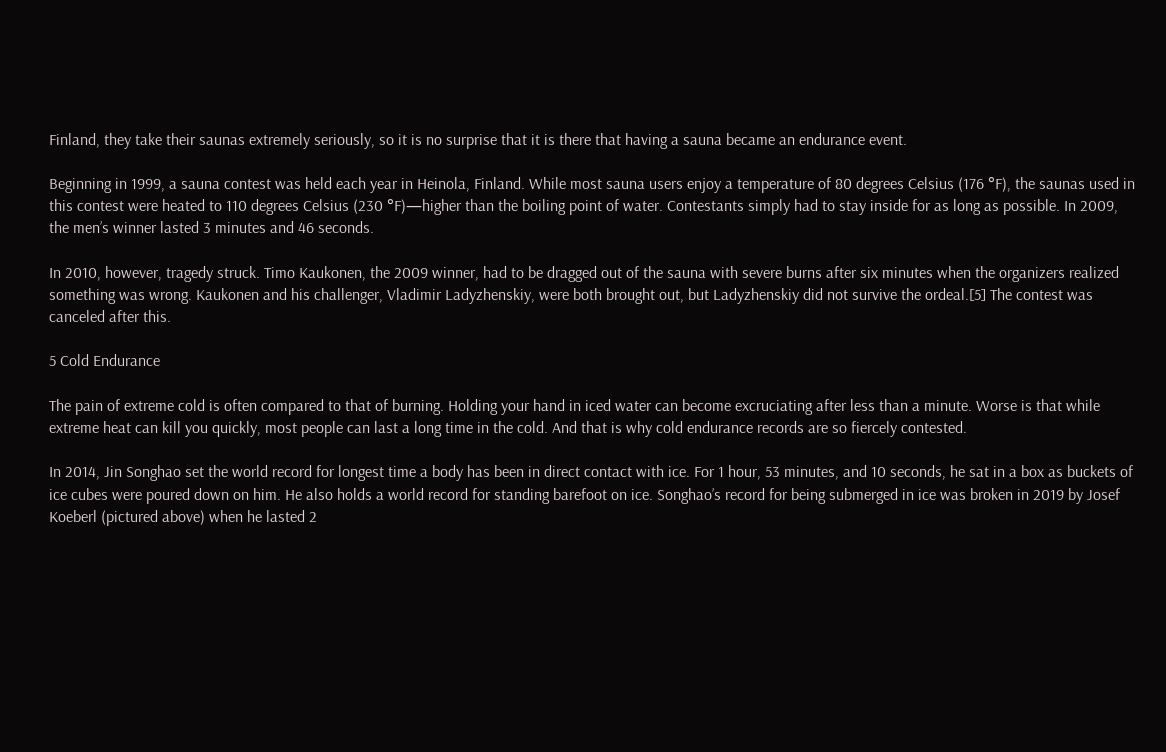Finland, they take their saunas extremely seriously, so it is no surprise that it is there that having a sauna became an endurance event.

Beginning in 1999, a sauna contest was held each year in Heinola, Finland. While most sauna users enjoy a temperature of 80 degrees Celsius (176 °F), the saunas used in this contest were heated to 110 degrees Celsius (230 °F)—higher than the boiling point of water. Contestants simply had to stay inside for as long as possible. In 2009, the men’s winner lasted 3 minutes and 46 seconds.

In 2010, however, tragedy struck. Timo Kaukonen, the 2009 winner, had to be dragged out of the sauna with severe burns after six minutes when the organizers realized something was wrong. Kaukonen and his challenger, Vladimir Ladyzhenskiy, were both brought out, but Ladyzhenskiy did not survive the ordeal.[5] The contest was canceled after this.

5 Cold Endurance

The pain of extreme cold is often compared to that of burning. Holding your hand in iced water can become excruciating after less than a minute. Worse is that while extreme heat can kill you quickly, most people can last a long time in the cold. And that is why cold endurance records are so fiercely contested.

In 2014, Jin Songhao set the world record for longest time a body has been in direct contact with ice. For 1 hour, 53 minutes, and 10 seconds, he sat in a box as buckets of ice cubes were poured down on him. He also holds a world record for standing barefoot on ice. Songhao’s record for being submerged in ice was broken in 2019 by Josef Koeberl (pictured above) when he lasted 2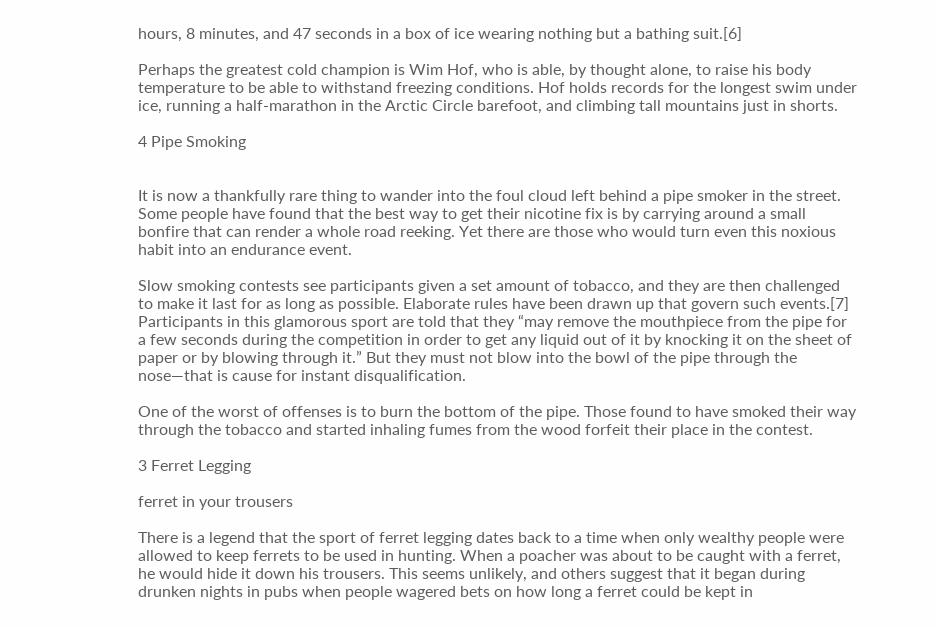hours, 8 minutes, and 47 seconds in a box of ice wearing nothing but a bathing suit.[6]

Perhaps the greatest cold champion is Wim Hof, who is able, by thought alone, to raise his body temperature to be able to withstand freezing conditions. Hof holds records for the longest swim under ice, running a half-marathon in the Arctic Circle barefoot, and climbing tall mountains just in shorts.

4 Pipe Smoking


It is now a thankfully rare thing to wander into the foul cloud left behind a pipe smoker in the street. Some people have found that the best way to get their nicotine fix is by carrying around a small bonfire that can render a whole road reeking. Yet there are those who would turn even this noxious habit into an endurance event.

Slow smoking contests see participants given a set amount of tobacco, and they are then challenged to make it last for as long as possible. Elaborate rules have been drawn up that govern such events.[7] Participants in this glamorous sport are told that they “may remove the mouthpiece from the pipe for a few seconds during the competition in order to get any liquid out of it by knocking it on the sheet of paper or by blowing through it.” But they must not blow into the bowl of the pipe through the nose—that is cause for instant disqualification.

One of the worst of offenses is to burn the bottom of the pipe. Those found to have smoked their way through the tobacco and started inhaling fumes from the wood forfeit their place in the contest.

3 Ferret Legging

ferret in your trousers

There is a legend that the sport of ferret legging dates back to a time when only wealthy people were allowed to keep ferrets to be used in hunting. When a poacher was about to be caught with a ferret, he would hide it down his trousers. This seems unlikely, and others suggest that it began during drunken nights in pubs when people wagered bets on how long a ferret could be kept in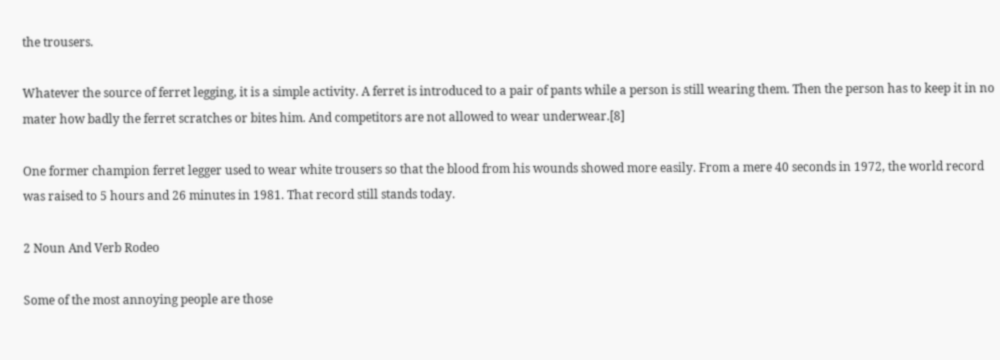the trousers.

Whatever the source of ferret legging, it is a simple activity. A ferret is introduced to a pair of pants while a person is still wearing them. Then the person has to keep it in no mater how badly the ferret scratches or bites him. And competitors are not allowed to wear underwear.[8]

One former champion ferret legger used to wear white trousers so that the blood from his wounds showed more easily. From a mere 40 seconds in 1972, the world record was raised to 5 hours and 26 minutes in 1981. That record still stands today.

2 Noun And Verb Rodeo

Some of the most annoying people are those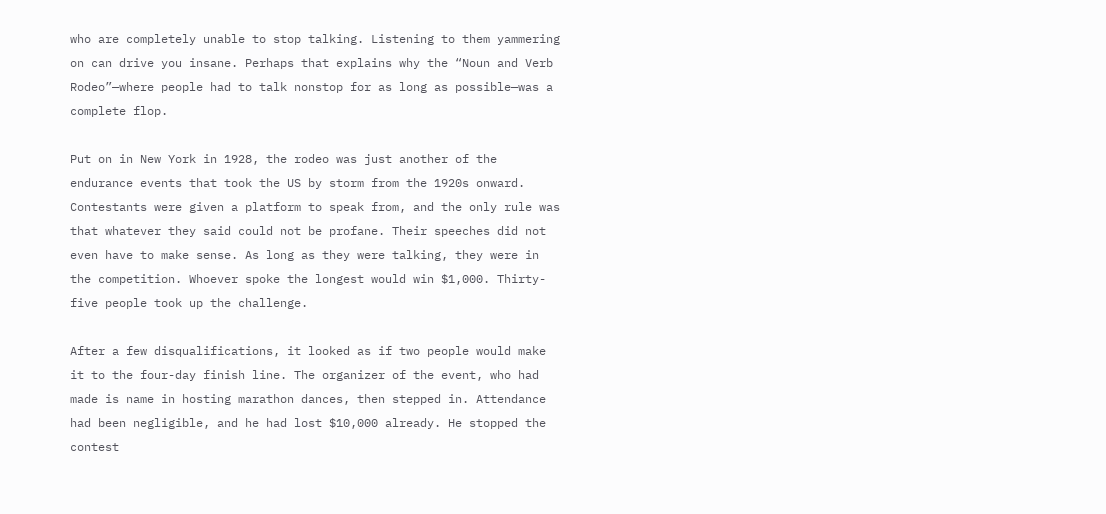who are completely unable to stop talking. Listening to them yammering on can drive you insane. Perhaps that explains why the “Noun and Verb Rodeo”—where people had to talk nonstop for as long as possible—was a complete flop.

Put on in New York in 1928, the rodeo was just another of the endurance events that took the US by storm from the 1920s onward. Contestants were given a platform to speak from, and the only rule was that whatever they said could not be profane. Their speeches did not even have to make sense. As long as they were talking, they were in the competition. Whoever spoke the longest would win $1,000. Thirty-five people took up the challenge.

After a few disqualifications, it looked as if two people would make it to the four-day finish line. The organizer of the event, who had made is name in hosting marathon dances, then stepped in. Attendance had been negligible, and he had lost $10,000 already. He stopped the contest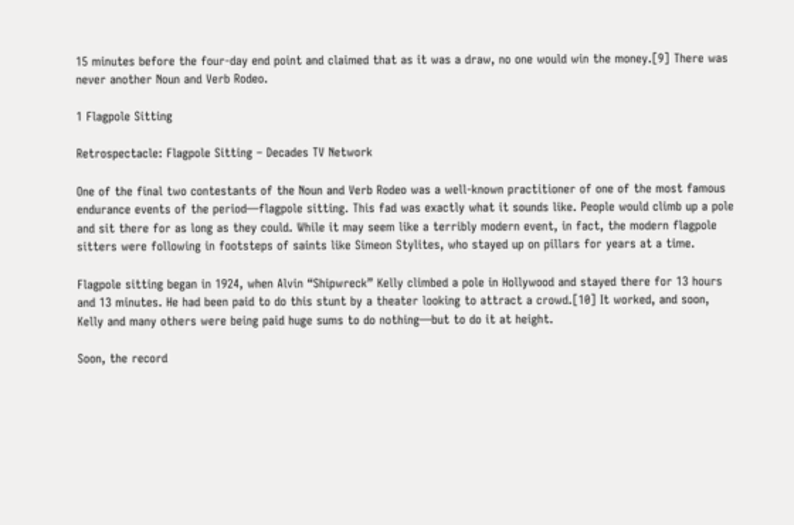15 minutes before the four-day end point and claimed that as it was a draw, no one would win the money.[9] There was never another Noun and Verb Rodeo.

1 Flagpole Sitting

Retrospectacle: Flagpole Sitting – Decades TV Network

One of the final two contestants of the Noun and Verb Rodeo was a well-known practitioner of one of the most famous endurance events of the period—flagpole sitting. This fad was exactly what it sounds like. People would climb up a pole and sit there for as long as they could. While it may seem like a terribly modern event, in fact, the modern flagpole sitters were following in footsteps of saints like Simeon Stylites, who stayed up on pillars for years at a time.

Flagpole sitting began in 1924, when Alvin “Shipwreck” Kelly climbed a pole in Hollywood and stayed there for 13 hours and 13 minutes. He had been paid to do this stunt by a theater looking to attract a crowd.[10] It worked, and soon, Kelly and many others were being paid huge sums to do nothing—but to do it at height.

Soon, the record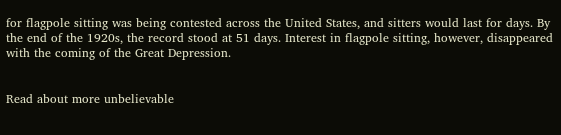for flagpole sitting was being contested across the United States, and sitters would last for days. By the end of the 1920s, the record stood at 51 days. Interest in flagpole sitting, however, disappeared with the coming of the Great Depression.


Read about more unbelievable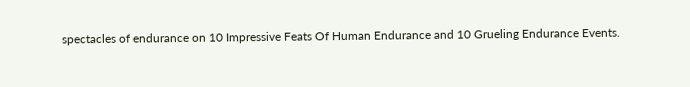spectacles of endurance on 10 Impressive Feats Of Human Endurance and 10 Grueling Endurance Events.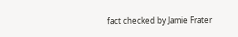fact checked by Jamie Frater